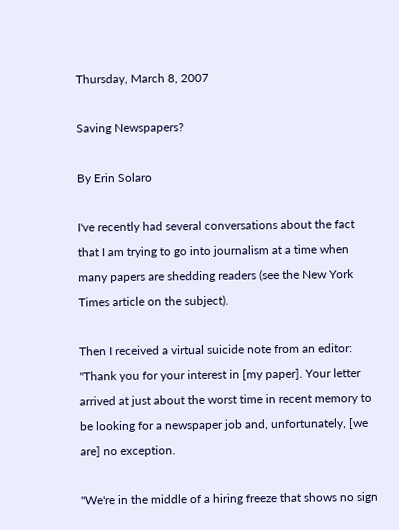Thursday, March 8, 2007

Saving Newspapers?

By Erin Solaro

I've recently had several conversations about the fact that I am trying to go into journalism at a time when many papers are shedding readers (see the New York Times article on the subject).

Then I received a virtual suicide note from an editor: "Thank you for your interest in [my paper]. Your letter arrived at just about the worst time in recent memory to be looking for a newspaper job and, unfortunately, [we are] no exception.

"We're in the middle of a hiring freeze that shows no sign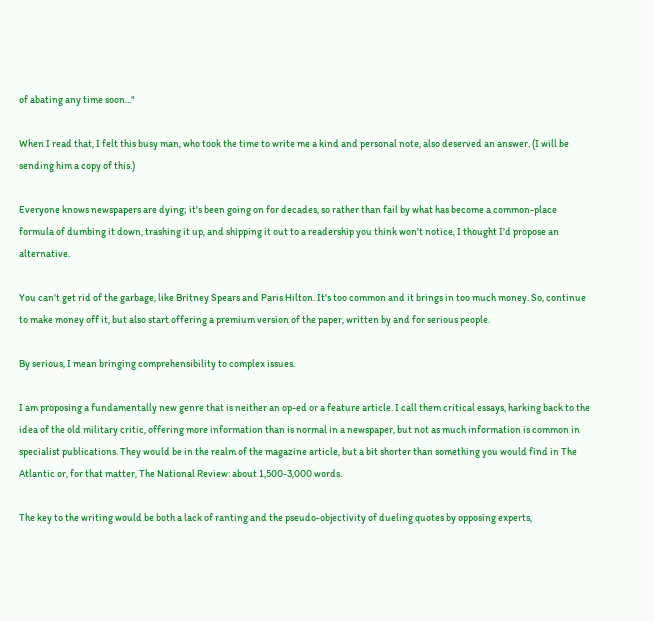of abating any time soon..."

When I read that, I felt this busy man, who took the time to write me a kind and personal note, also deserved an answer. (I will be sending him a copy of this.)

Everyone knows newspapers are dying; it's been going on for decades, so rather than fail by what has become a common-place formula of dumbing it down, trashing it up, and shipping it out to a readership you think won't notice, I thought I'd propose an alternative.

You can't get rid of the garbage, like Britney Spears and Paris Hilton. It's too common and it brings in too much money. So, continue to make money off it, but also start offering a premium version of the paper, written by and for serious people.

By serious, I mean bringing comprehensibility to complex issues.

I am proposing a fundamentally new genre that is neither an op-ed or a feature article. I call them critical essays, harking back to the idea of the old military critic, offering more information than is normal in a newspaper, but not as much information is common in specialist publications. They would be in the realm of the magazine article, but a bit shorter than something you would find in The Atlantic or, for that matter, The National Review: about 1,500-3,000 words.

The key to the writing would be both a lack of ranting and the pseudo-objectivity of dueling quotes by opposing experts,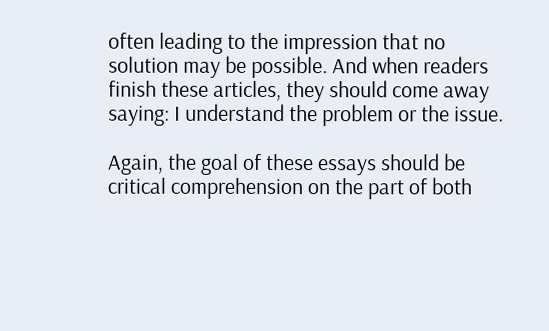often leading to the impression that no solution may be possible. And when readers finish these articles, they should come away saying: I understand the problem or the issue.

Again, the goal of these essays should be critical comprehension on the part of both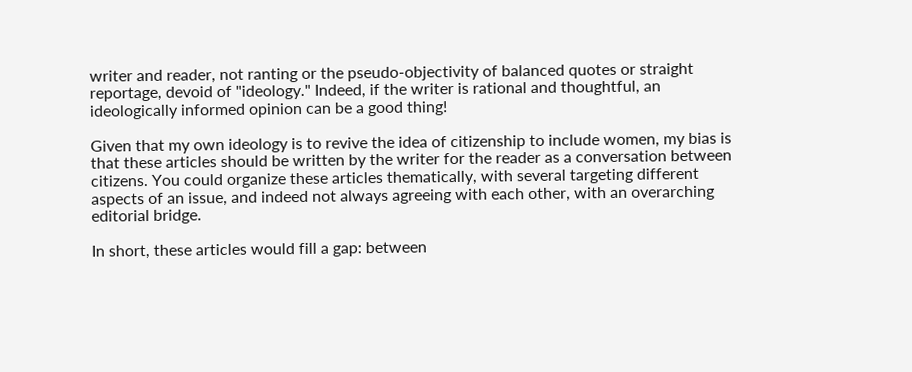writer and reader, not ranting or the pseudo-objectivity of balanced quotes or straight reportage, devoid of "ideology." Indeed, if the writer is rational and thoughtful, an ideologically informed opinion can be a good thing!

Given that my own ideology is to revive the idea of citizenship to include women, my bias is that these articles should be written by the writer for the reader as a conversation between citizens. You could organize these articles thematically, with several targeting different aspects of an issue, and indeed not always agreeing with each other, with an overarching editorial bridge.

In short, these articles would fill a gap: between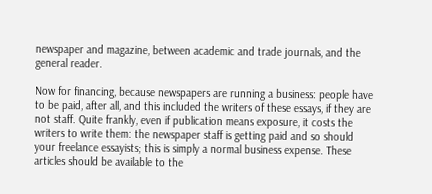newspaper and magazine, between academic and trade journals, and the general reader.

Now for financing, because newspapers are running a business: people have to be paid, after all, and this included the writers of these essays, if they are not staff. Quite frankly, even if publication means exposure, it costs the writers to write them: the newspaper staff is getting paid and so should your freelance essayists; this is simply a normal business expense. These articles should be available to the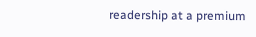readership at a premium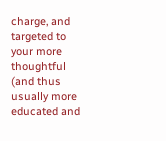charge, and targeted to your more thoughtful (and thus usually more educated and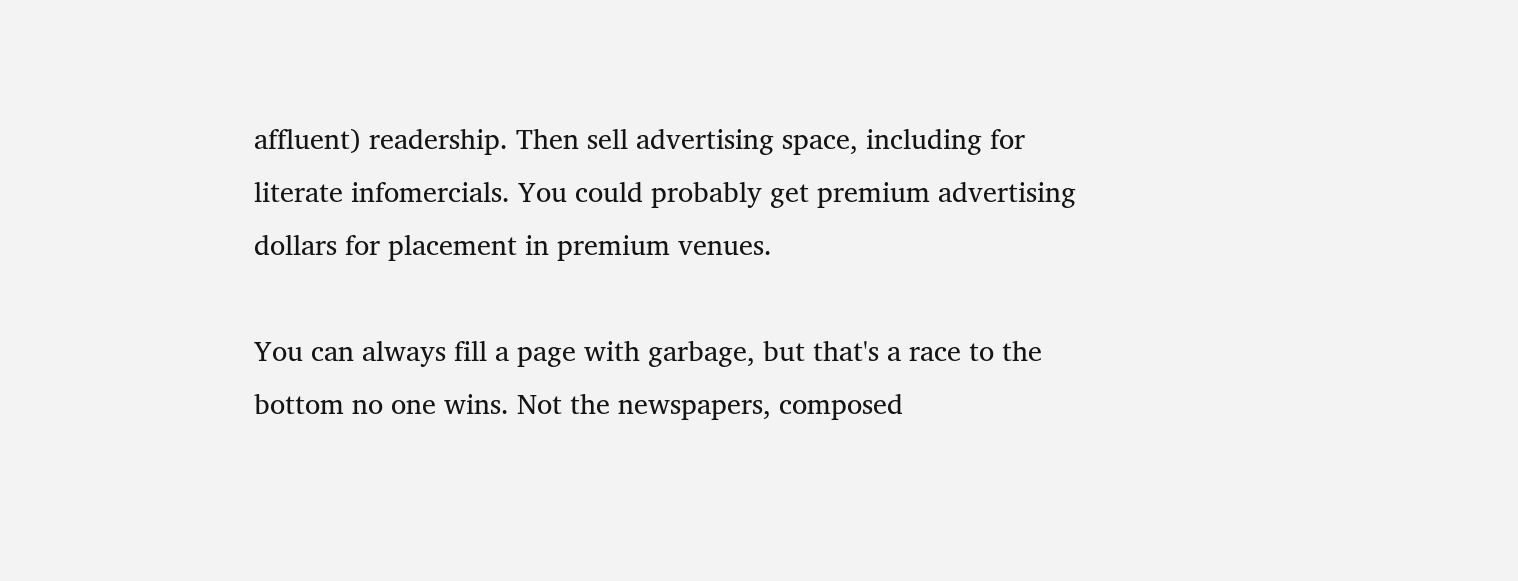affluent) readership. Then sell advertising space, including for literate infomercials. You could probably get premium advertising dollars for placement in premium venues.

You can always fill a page with garbage, but that's a race to the bottom no one wins. Not the newspapers, composed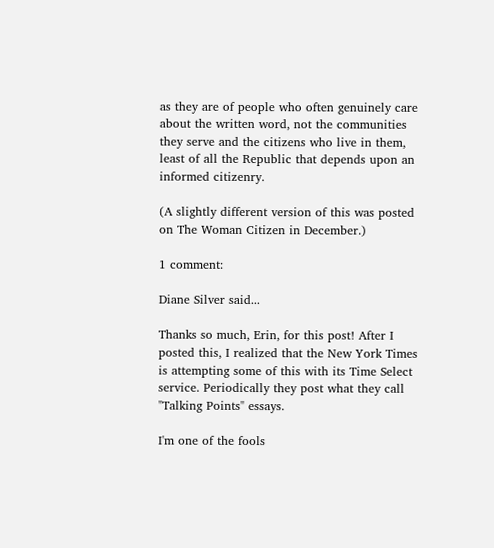as they are of people who often genuinely care about the written word, not the communities they serve and the citizens who live in them, least of all the Republic that depends upon an informed citizenry.

(A slightly different version of this was posted on The Woman Citizen in December.)

1 comment:

Diane Silver said...

Thanks so much, Erin, for this post! After I posted this, I realized that the New York Times is attempting some of this with its Time Select service. Periodically they post what they call "Talking Points" essays.

I'm one of the fools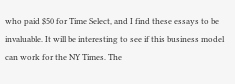who paid $50 for Time Select, and I find these essays to be invaluable. It will be interesting to see if this business model can work for the NY Times. The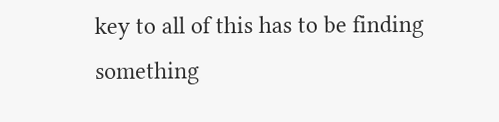key to all of this has to be finding something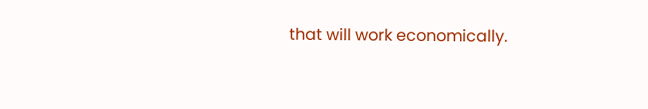that will work economically.